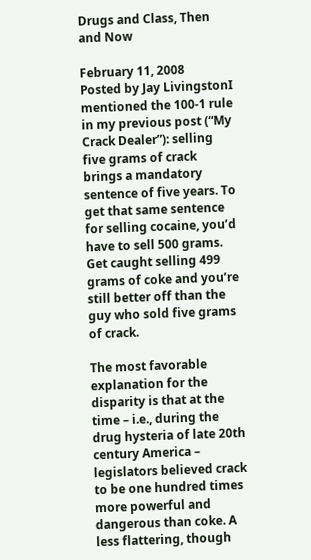Drugs and Class, Then and Now

February 11, 2008
Posted by Jay LivingstonI mentioned the 100-1 rule in my previous post (“My Crack Dealer”): selling five grams of crack brings a mandatory sentence of five years. To get that same sentence for selling cocaine, you’d have to sell 500 grams. Get caught selling 499 grams of coke and you’re still better off than the guy who sold five grams of crack.

The most favorable explanation for the disparity is that at the time – i.e., during the drug hysteria of late 20th century America – legislators believed crack to be one hundred times more powerful and dangerous than coke. A less flattering, though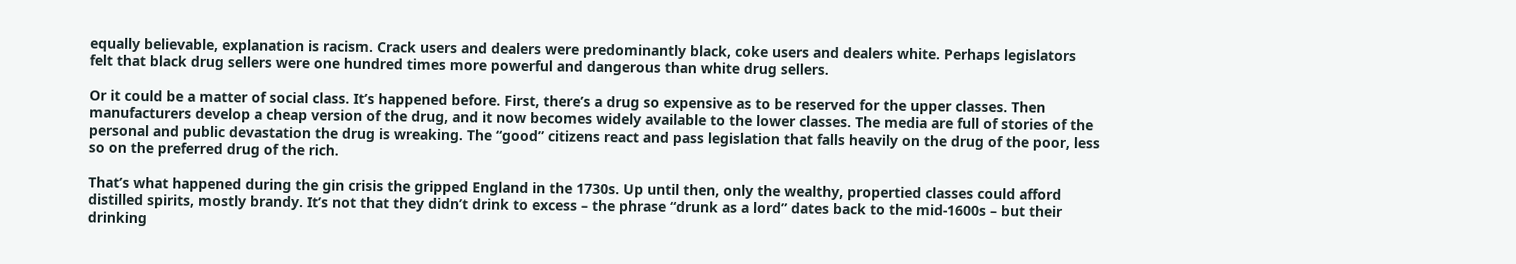equally believable, explanation is racism. Crack users and dealers were predominantly black, coke users and dealers white. Perhaps legislators felt that black drug sellers were one hundred times more powerful and dangerous than white drug sellers.

Or it could be a matter of social class. It’s happened before. First, there’s a drug so expensive as to be reserved for the upper classes. Then manufacturers develop a cheap version of the drug, and it now becomes widely available to the lower classes. The media are full of stories of the personal and public devastation the drug is wreaking. The “good” citizens react and pass legislation that falls heavily on the drug of the poor, less so on the preferred drug of the rich.

That’s what happened during the gin crisis the gripped England in the 1730s. Up until then, only the wealthy, propertied classes could afford distilled spirits, mostly brandy. It’s not that they didn’t drink to excess – the phrase “drunk as a lord” dates back to the mid-1600s – but their drinking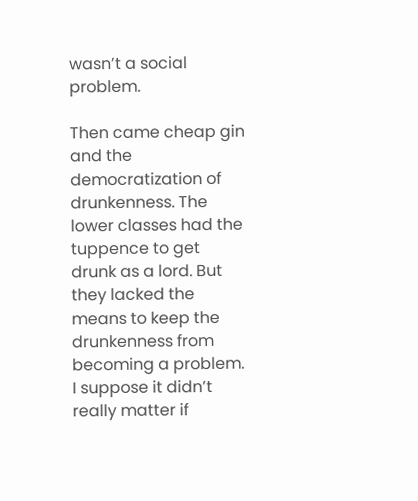wasn’t a social problem.

Then came cheap gin and the democratization of drunkenness. The lower classes had the tuppence to get drunk as a lord. But they lacked the means to keep the drunkenness from becoming a problem. I suppose it didn’t really matter if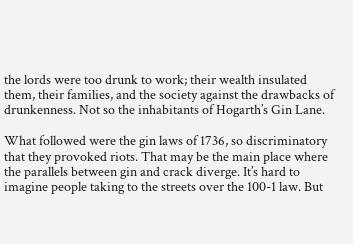the lords were too drunk to work; their wealth insulated them, their families, and the society against the drawbacks of drunkenness. Not so the inhabitants of Hogarth’s Gin Lane.

What followed were the gin laws of 1736, so discriminatory that they provoked riots. That may be the main place where the parallels between gin and crack diverge. It’s hard to imagine people taking to the streets over the 100-1 law. But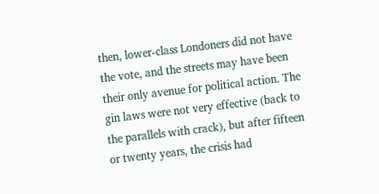then, lower-class Londoners did not have the vote, and the streets may have been their only avenue for political action. The gin laws were not very effective (back to the parallels with crack), but after fifteen or twenty years, the crisis had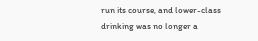run its course, and lower-class drinking was no longer a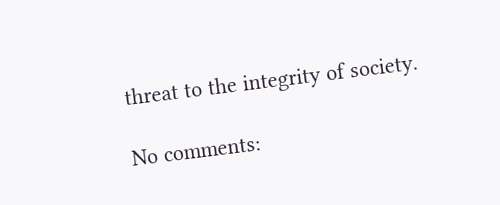threat to the integrity of society.

No comments: